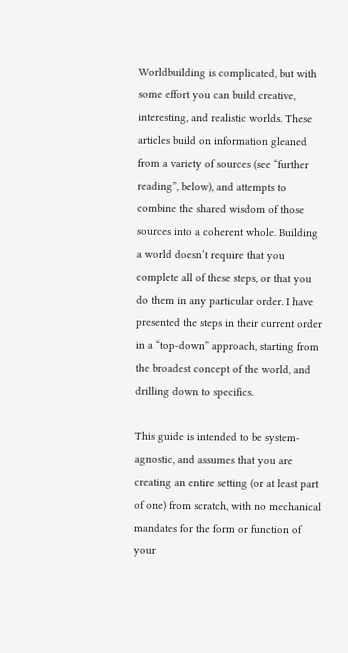Worldbuilding is complicated, but with some effort you can build creative, interesting, and realistic worlds. These articles build on information gleaned from a variety of sources (see “further reading”, below), and attempts to combine the shared wisdom of those sources into a coherent whole. Building a world doesn’t require that you complete all of these steps, or that you do them in any particular order. I have presented the steps in their current order in a “top-down” approach, starting from the broadest concept of the world, and drilling down to specifics.

This guide is intended to be system-agnostic, and assumes that you are creating an entire setting (or at least part of one) from scratch, with no mechanical mandates for the form or function of your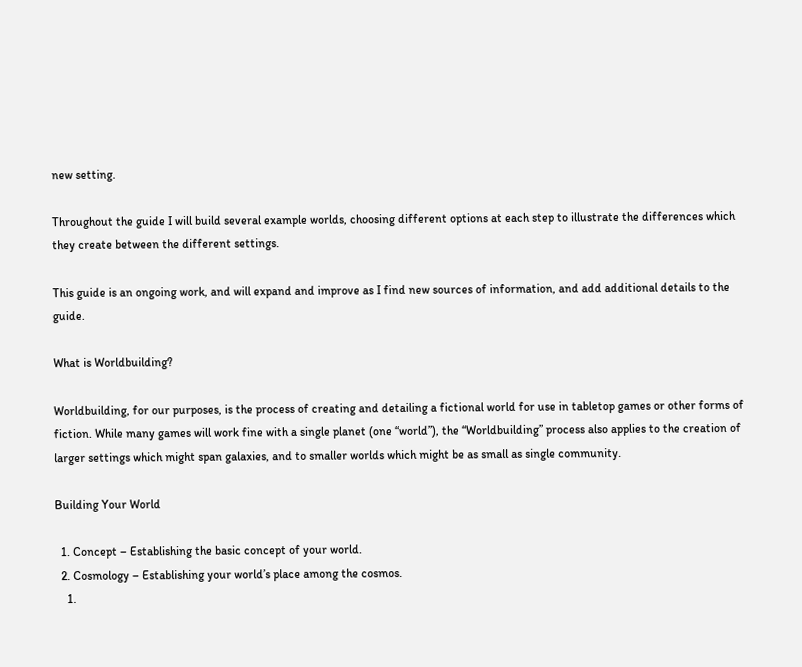new setting.

Throughout the guide I will build several example worlds, choosing different options at each step to illustrate the differences which they create between the different settings.

This guide is an ongoing work, and will expand and improve as I find new sources of information, and add additional details to the guide.

What is Worldbuilding?

Worldbuilding, for our purposes, is the process of creating and detailing a fictional world for use in tabletop games or other forms of fiction. While many games will work fine with a single planet (one “world”), the “Worldbuilding” process also applies to the creation of larger settings which might span galaxies, and to smaller worlds which might be as small as single community.

Building Your World

  1. Concept – Establishing the basic concept of your world.
  2. Cosmology – Establishing your world’s place among the cosmos.
    1.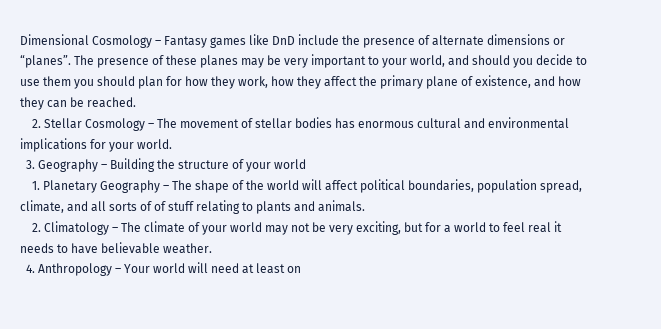Dimensional Cosmology – Fantasy games like DnD include the presence of alternate dimensions or “planes”. The presence of these planes may be very important to your world, and should you decide to use them you should plan for how they work, how they affect the primary plane of existence, and how they can be reached.
    2. Stellar Cosmology – The movement of stellar bodies has enormous cultural and environmental implications for your world.
  3. Geography – Building the structure of your world
    1. Planetary Geography – The shape of the world will affect political boundaries, population spread, climate, and all sorts of of stuff relating to plants and animals.
    2. Climatology – The climate of your world may not be very exciting, but for a world to feel real it needs to have believable weather.
  4. Anthropology – Your world will need at least on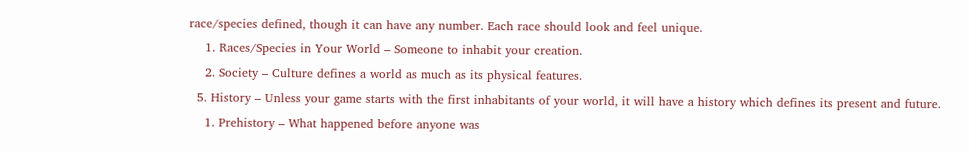race/species defined, though it can have any number. Each race should look and feel unique.
    1. Races/Species in Your World – Someone to inhabit your creation.
    2. Society – Culture defines a world as much as its physical features.
  5. History – Unless your game starts with the first inhabitants of your world, it will have a history which defines its present and future.
    1. Prehistory – What happened before anyone was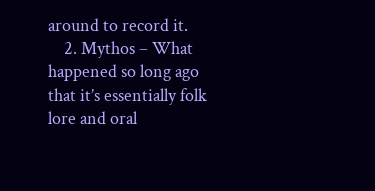around to record it.
    2. Mythos – What happened so long ago that it’s essentially folk lore and oral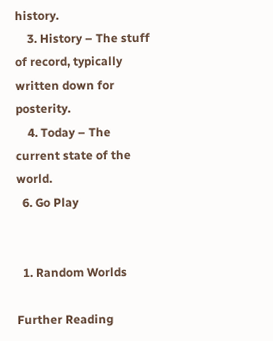history.
    3. History – The stuff of record, typically written down for posterity.
    4. Today – The current state of the world.
  6. Go Play


  1. Random Worlds

Further Reading